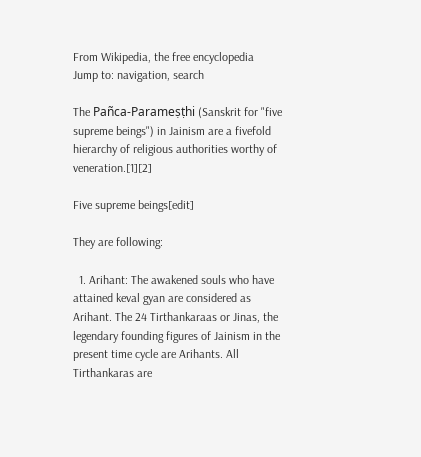From Wikipedia, the free encyclopedia
Jump to: navigation, search

The Pañca-Parameṣṭhi (Sanskrit for "five supreme beings") in Jainism are a fivefold hierarchy of religious authorities worthy of veneration.[1][2]

Five supreme beings[edit]

They are following:

  1. Arihant: The awakened souls who have attained keval gyan are considered as Arihant. The 24 Tirthankaraas or Jinas, the legendary founding figures of Jainism in the present time cycle are Arihants. All Tirthankaras are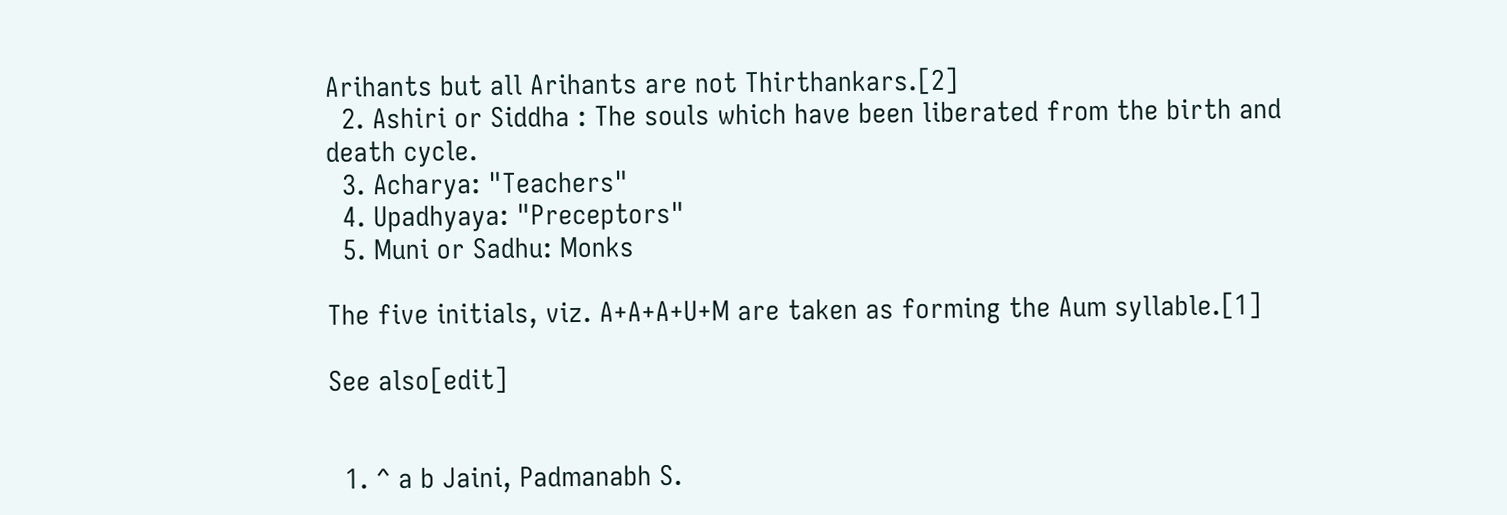Arihants but all Arihants are not Thirthankars.[2]
  2. Ashiri or Siddha : The souls which have been liberated from the birth and death cycle.
  3. Acharya: "Teachers"
  4. Upadhyaya: "Preceptors"
  5. Muni or Sadhu: Monks

The five initials, viz. A+A+A+U+M are taken as forming the Aum syllable.[1]

See also[edit]


  1. ^ a b Jaini, Padmanabh S.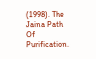(1998). The Jaina Path Of Purification.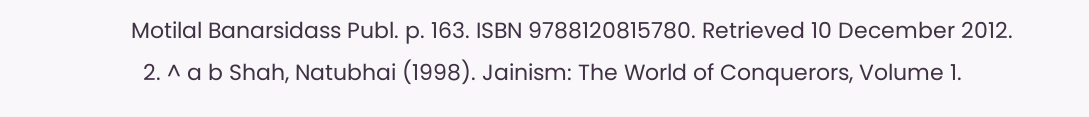Motilal Banarsidass Publ. p. 163. ISBN 9788120815780. Retrieved 10 December 2012.
  2. ^ a b Shah, Natubhai (1998). Jainism: The World of Conquerors, Volume 1.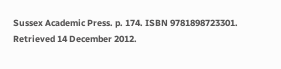Sussex Academic Press. p. 174. ISBN 9781898723301. Retrieved 14 December 2012.